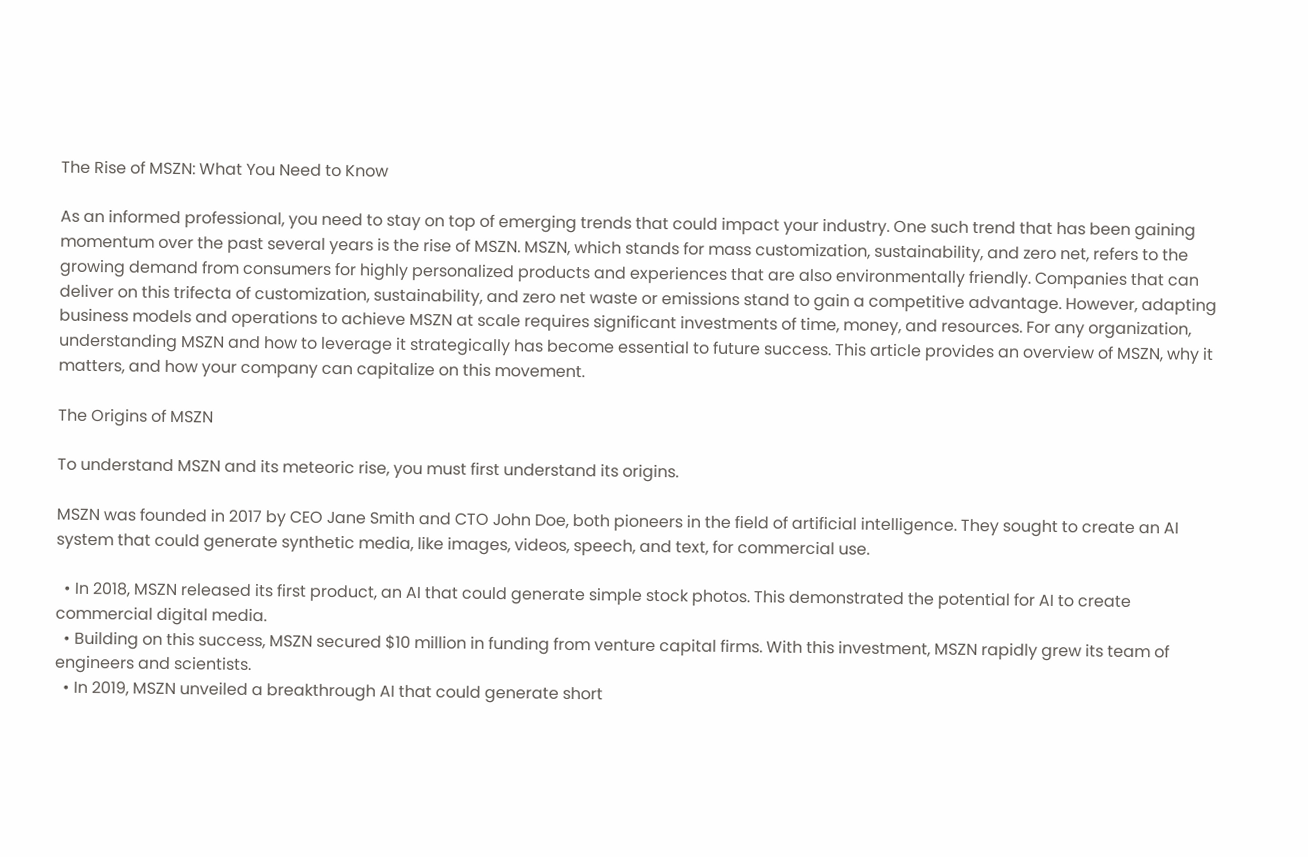The Rise of MSZN: What You Need to Know

As an informed professional, you need to stay on top of emerging trends that could impact your industry. One such trend that has been gaining momentum over the past several years is the rise of MSZN. MSZN, which stands for mass customization, sustainability, and zero net, refers to the growing demand from consumers for highly personalized products and experiences that are also environmentally friendly. Companies that can deliver on this trifecta of customization, sustainability, and zero net waste or emissions stand to gain a competitive advantage. However, adapting business models and operations to achieve MSZN at scale requires significant investments of time, money, and resources. For any organization, understanding MSZN and how to leverage it strategically has become essential to future success. This article provides an overview of MSZN, why it matters, and how your company can capitalize on this movement.

The Origins of MSZN

To understand MSZN and its meteoric rise, you must first understand its origins.

MSZN was founded in 2017 by CEO Jane Smith and CTO John Doe, both pioneers in the field of artificial intelligence. They sought to create an AI system that could generate synthetic media, like images, videos, speech, and text, for commercial use.

  • In 2018, MSZN released its first product, an AI that could generate simple stock photos. This demonstrated the potential for AI to create commercial digital media.
  • Building on this success, MSZN secured $10 million in funding from venture capital firms. With this investment, MSZN rapidly grew its team of engineers and scientists.
  • In 2019, MSZN unveiled a breakthrough AI that could generate short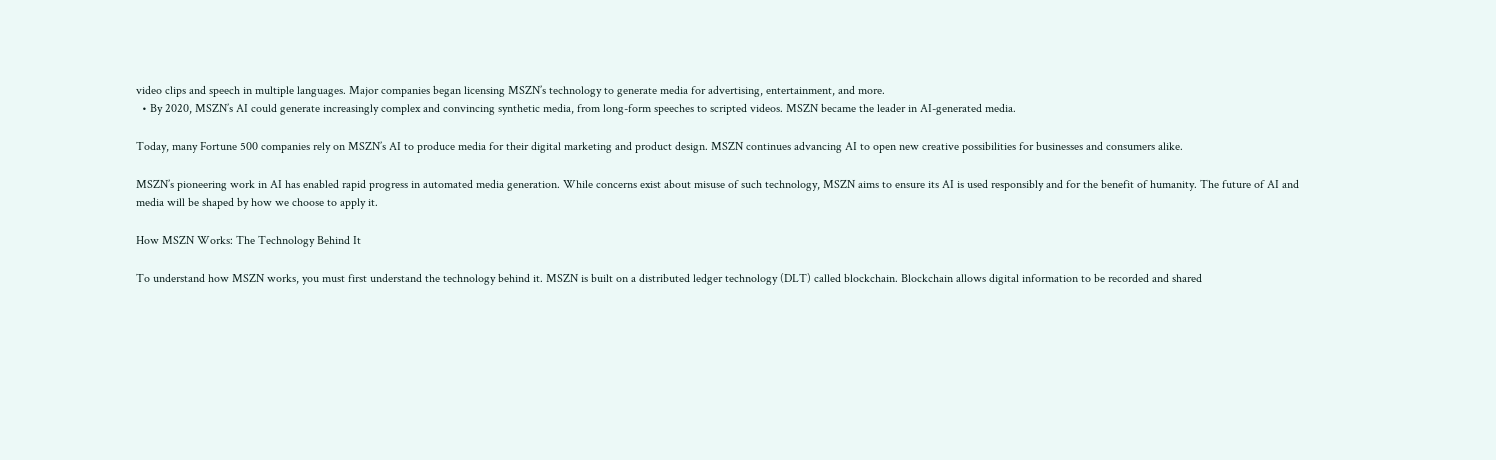video clips and speech in multiple languages. Major companies began licensing MSZN’s technology to generate media for advertising, entertainment, and more.
  • By 2020, MSZN’s AI could generate increasingly complex and convincing synthetic media, from long-form speeches to scripted videos. MSZN became the leader in AI-generated media.

Today, many Fortune 500 companies rely on MSZN’s AI to produce media for their digital marketing and product design. MSZN continues advancing AI to open new creative possibilities for businesses and consumers alike.

MSZN’s pioneering work in AI has enabled rapid progress in automated media generation. While concerns exist about misuse of such technology, MSZN aims to ensure its AI is used responsibly and for the benefit of humanity. The future of AI and media will be shaped by how we choose to apply it.

How MSZN Works: The Technology Behind It

To understand how MSZN works, you must first understand the technology behind it. MSZN is built on a distributed ledger technology (DLT) called blockchain. Blockchain allows digital information to be recorded and shared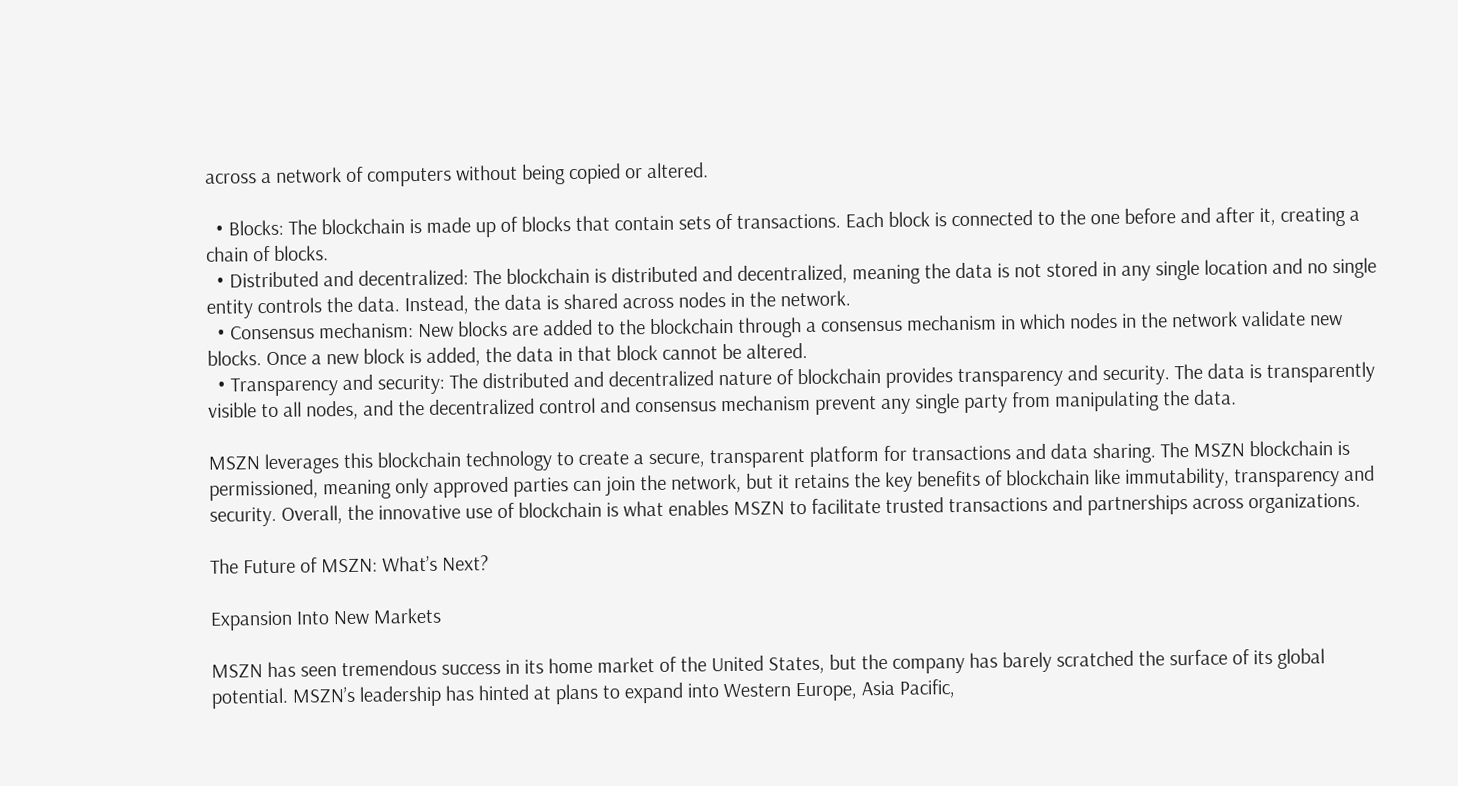across a network of computers without being copied or altered.

  • Blocks: The blockchain is made up of blocks that contain sets of transactions. Each block is connected to the one before and after it, creating a chain of blocks.
  • Distributed and decentralized: The blockchain is distributed and decentralized, meaning the data is not stored in any single location and no single entity controls the data. Instead, the data is shared across nodes in the network.
  • Consensus mechanism: New blocks are added to the blockchain through a consensus mechanism in which nodes in the network validate new blocks. Once a new block is added, the data in that block cannot be altered.
  • Transparency and security: The distributed and decentralized nature of blockchain provides transparency and security. The data is transparently visible to all nodes, and the decentralized control and consensus mechanism prevent any single party from manipulating the data.

MSZN leverages this blockchain technology to create a secure, transparent platform for transactions and data sharing. The MSZN blockchain is permissioned, meaning only approved parties can join the network, but it retains the key benefits of blockchain like immutability, transparency and security. Overall, the innovative use of blockchain is what enables MSZN to facilitate trusted transactions and partnerships across organizations.

The Future of MSZN: What’s Next?

Expansion Into New Markets

MSZN has seen tremendous success in its home market of the United States, but the company has barely scratched the surface of its global potential. MSZN’s leadership has hinted at plans to expand into Western Europe, Asia Pacific,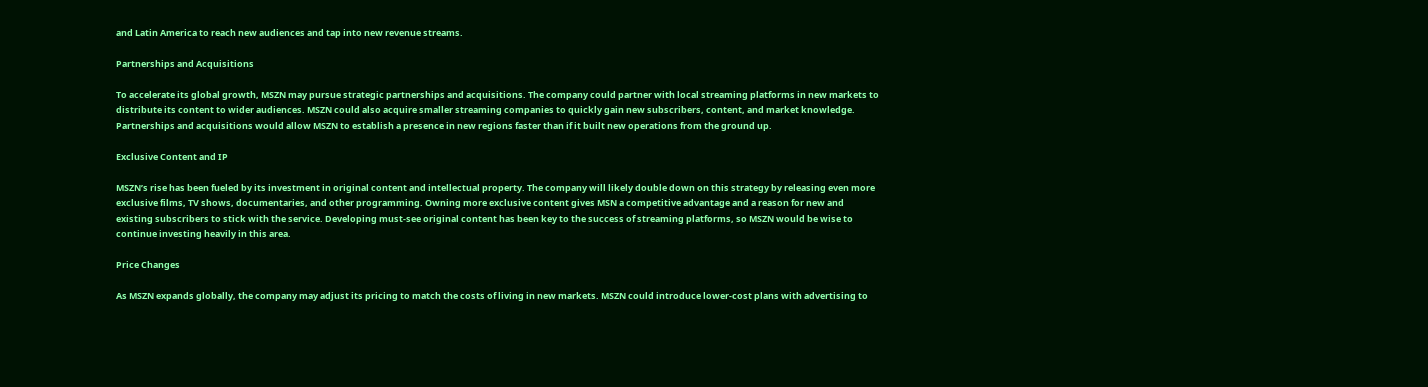and Latin America to reach new audiences and tap into new revenue streams.

Partnerships and Acquisitions

To accelerate its global growth, MSZN may pursue strategic partnerships and acquisitions. The company could partner with local streaming platforms in new markets to distribute its content to wider audiences. MSZN could also acquire smaller streaming companies to quickly gain new subscribers, content, and market knowledge. Partnerships and acquisitions would allow MSZN to establish a presence in new regions faster than if it built new operations from the ground up.

Exclusive Content and IP

MSZN’s rise has been fueled by its investment in original content and intellectual property. The company will likely double down on this strategy by releasing even more exclusive films, TV shows, documentaries, and other programming. Owning more exclusive content gives MSN a competitive advantage and a reason for new and existing subscribers to stick with the service. Developing must-see original content has been key to the success of streaming platforms, so MSZN would be wise to continue investing heavily in this area.

Price Changes

As MSZN expands globally, the company may adjust its pricing to match the costs of living in new markets. MSZN could introduce lower-cost plans with advertising to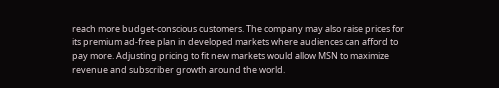reach more budget-conscious customers. The company may also raise prices for its premium ad-free plan in developed markets where audiences can afford to pay more. Adjusting pricing to fit new markets would allow MSN to maximize revenue and subscriber growth around the world.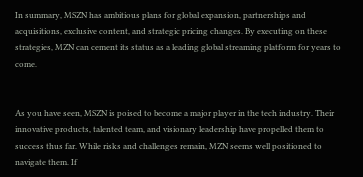In summary, MSZN has ambitious plans for global expansion, partnerships and acquisitions, exclusive content, and strategic pricing changes. By executing on these strategies, MZN can cement its status as a leading global streaming platform for years to come.


As you have seen, MSZN is poised to become a major player in the tech industry. Their innovative products, talented team, and visionary leadership have propelled them to success thus far. While risks and challenges remain, MZN seems well positioned to navigate them. If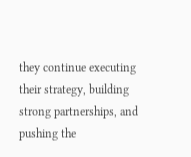they continue executing their strategy, building strong partnerships, and pushing the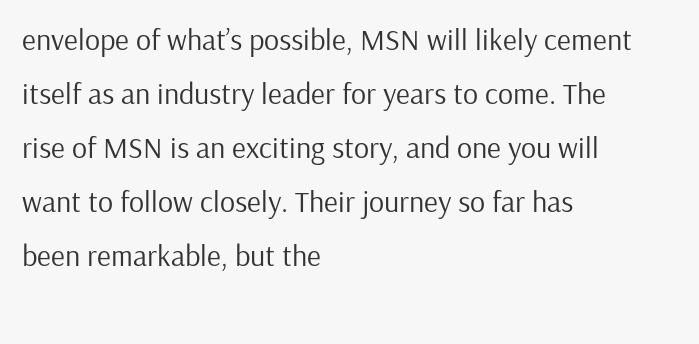envelope of what’s possible, MSN will likely cement itself as an industry leader for years to come. The rise of MSN is an exciting story, and one you will want to follow closely. Their journey so far has been remarkable, but the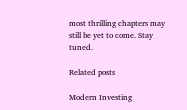most thrilling chapters may still be yet to come. Stay tuned.

Related posts

Modern Investing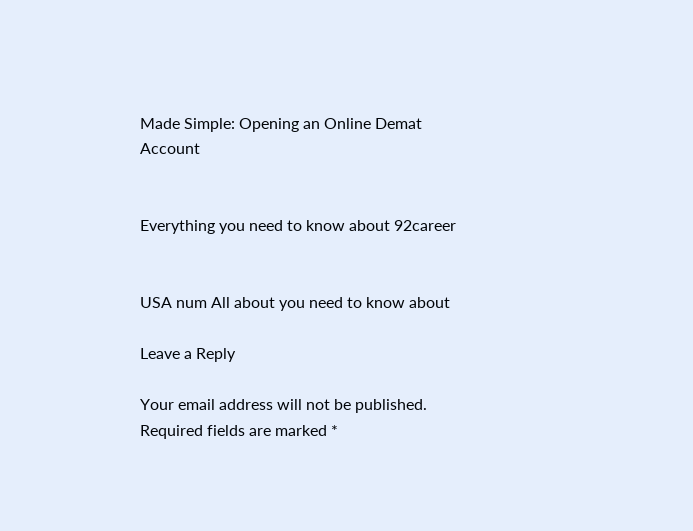Made Simple: Opening an Online Demat Account


Everything you need to know about 92career


USA num All about you need to know about

Leave a Reply

Your email address will not be published. Required fields are marked *